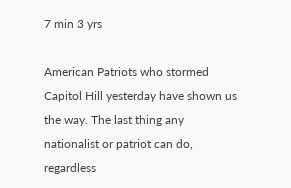7 min 3 yrs

American Patriots who stormed Capitol Hill yesterday have shown us the way. The last thing any nationalist or patriot can do, regardless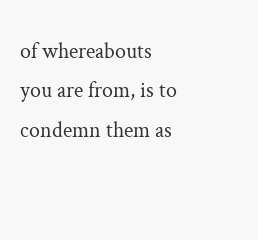of whereabouts you are from, is to condemn them as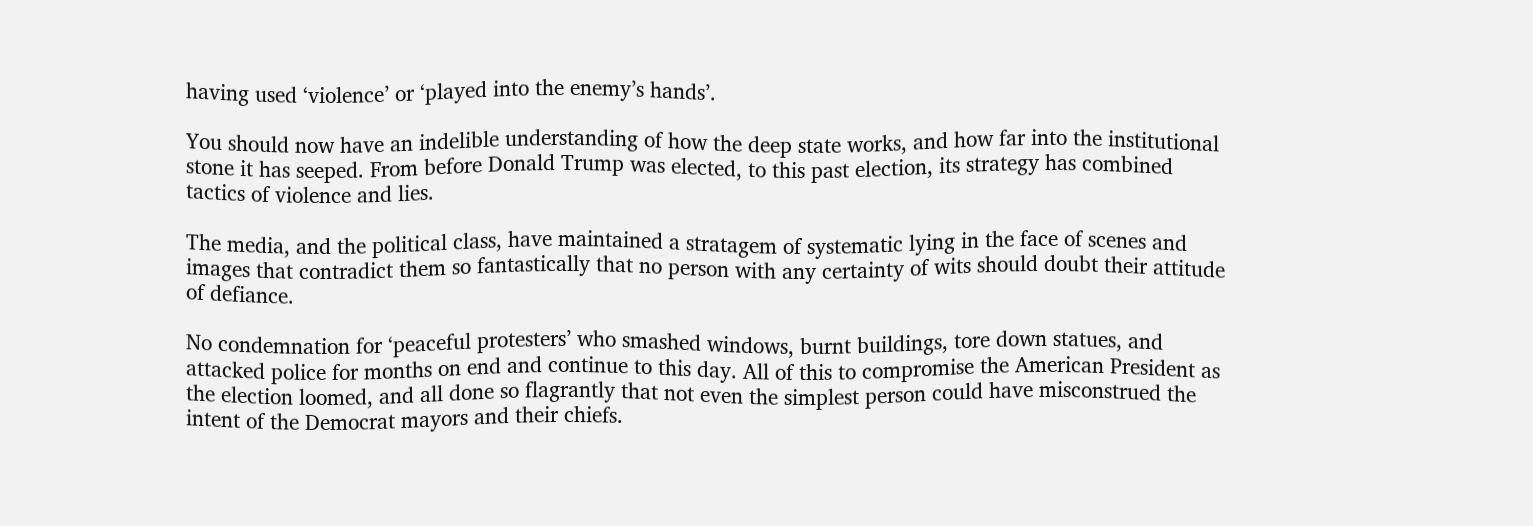having used ‘violence’ or ‘played into the enemy’s hands’.

You should now have an indelible understanding of how the deep state works, and how far into the institutional stone it has seeped. From before Donald Trump was elected, to this past election, its strategy has combined tactics of violence and lies.

The media, and the political class, have maintained a stratagem of systematic lying in the face of scenes and images that contradict them so fantastically that no person with any certainty of wits should doubt their attitude of defiance.

No condemnation for ‘peaceful protesters’ who smashed windows, burnt buildings, tore down statues, and attacked police for months on end and continue to this day. All of this to compromise the American President as the election loomed, and all done so flagrantly that not even the simplest person could have misconstrued the intent of the Democrat mayors and their chiefs.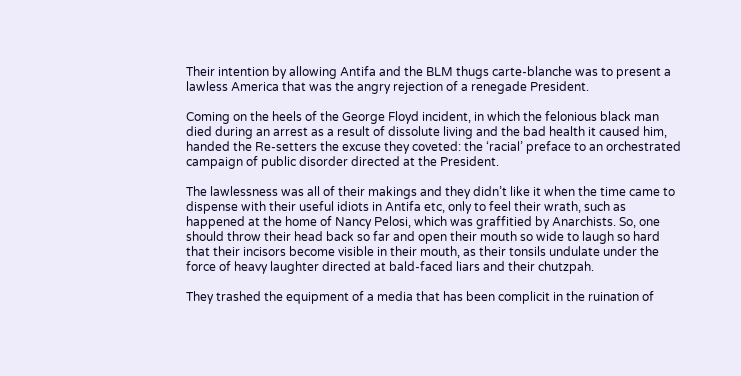Their intention by allowing Antifa and the BLM thugs carte-blanche was to present a lawless America that was the angry rejection of a renegade President.

Coming on the heels of the George Floyd incident, in which the felonious black man died during an arrest as a result of dissolute living and the bad health it caused him, handed the Re-setters the excuse they coveted: the ‘racial’ preface to an orchestrated campaign of public disorder directed at the President.

The lawlessness was all of their makings and they didn’t like it when the time came to dispense with their useful idiots in Antifa etc, only to feel their wrath, such as happened at the home of Nancy Pelosi, which was graffitied by Anarchists. So, one should throw their head back so far and open their mouth so wide to laugh so hard that their incisors become visible in their mouth, as their tonsils undulate under the force of heavy laughter directed at bald-faced liars and their chutzpah.

They trashed the equipment of a media that has been complicit in the ruination of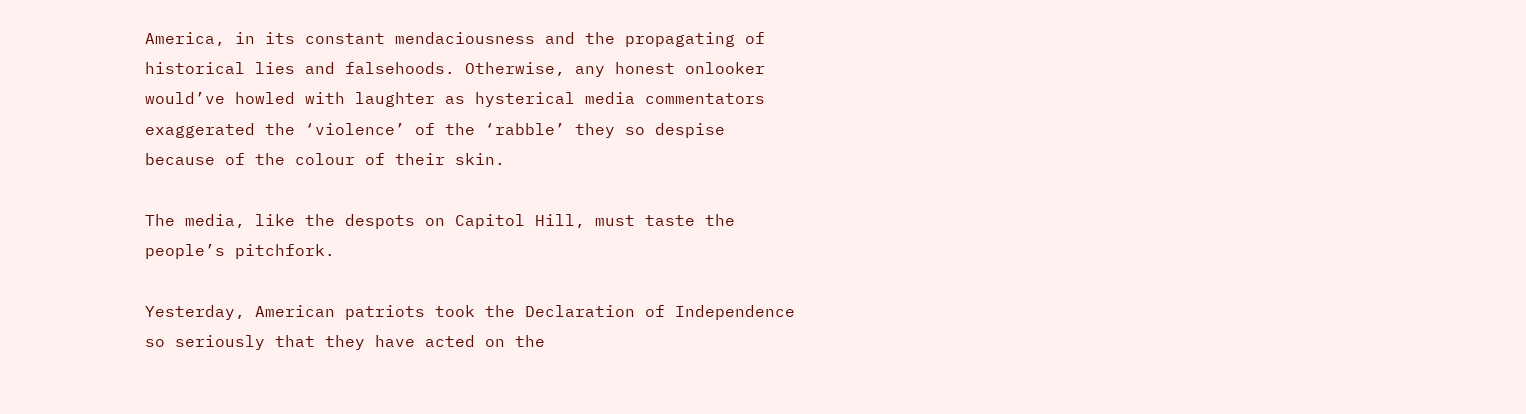America, in its constant mendaciousness and the propagating of historical lies and falsehoods. Otherwise, any honest onlooker would’ve howled with laughter as hysterical media commentators exaggerated the ‘violence’ of the ‘rabble’ they so despise because of the colour of their skin.

The media, like the despots on Capitol Hill, must taste the people’s pitchfork.

Yesterday, American patriots took the Declaration of Independence so seriously that they have acted on the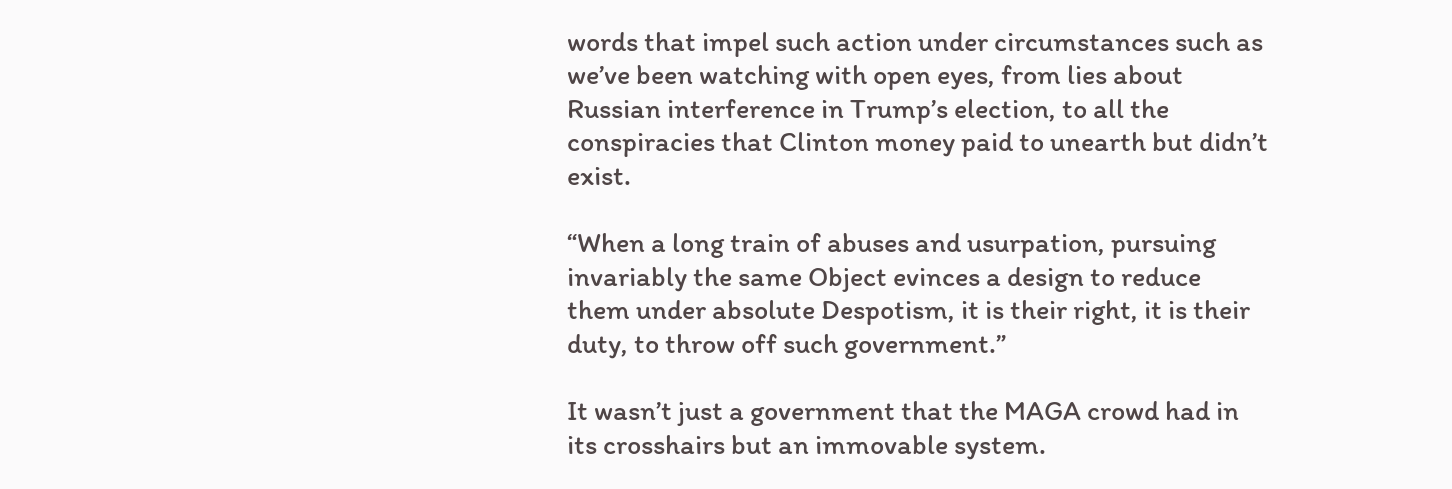words that impel such action under circumstances such as we’ve been watching with open eyes, from lies about Russian interference in Trump’s election, to all the conspiracies that Clinton money paid to unearth but didn’t exist.

“When a long train of abuses and usurpation, pursuing invariably the same Object evinces a design to reduce them under absolute Despotism, it is their right, it is their duty, to throw off such government.”

It wasn’t just a government that the MAGA crowd had in its crosshairs but an immovable system.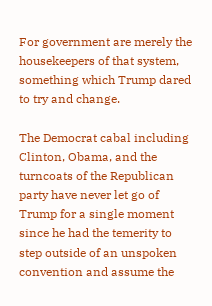For government are merely the housekeepers of that system, something which Trump dared to try and change.

The Democrat cabal including Clinton, Obama, and the turncoats of the Republican party have never let go of Trump for a single moment since he had the temerity to step outside of an unspoken convention and assume the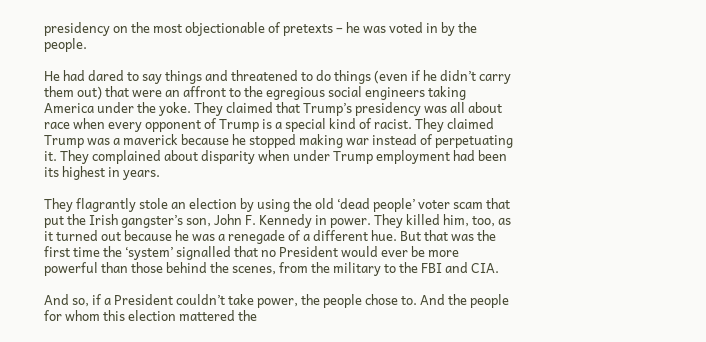presidency on the most objectionable of pretexts – he was voted in by the people.

He had dared to say things and threatened to do things (even if he didn’t carry them out) that were an affront to the egregious social engineers taking America under the yoke. They claimed that Trump’s presidency was all about race when every opponent of Trump is a special kind of racist. They claimed Trump was a maverick because he stopped making war instead of perpetuating it. They complained about disparity when under Trump employment had been its highest in years.

They flagrantly stole an election by using the old ‘dead people’ voter scam that put the Irish gangster’s son, John F. Kennedy in power. They killed him, too, as it turned out because he was a renegade of a different hue. But that was the first time the ‘system’ signalled that no President would ever be more powerful than those behind the scenes, from the military to the FBI and CIA.

And so, if a President couldn’t take power, the people chose to. And the people for whom this election mattered the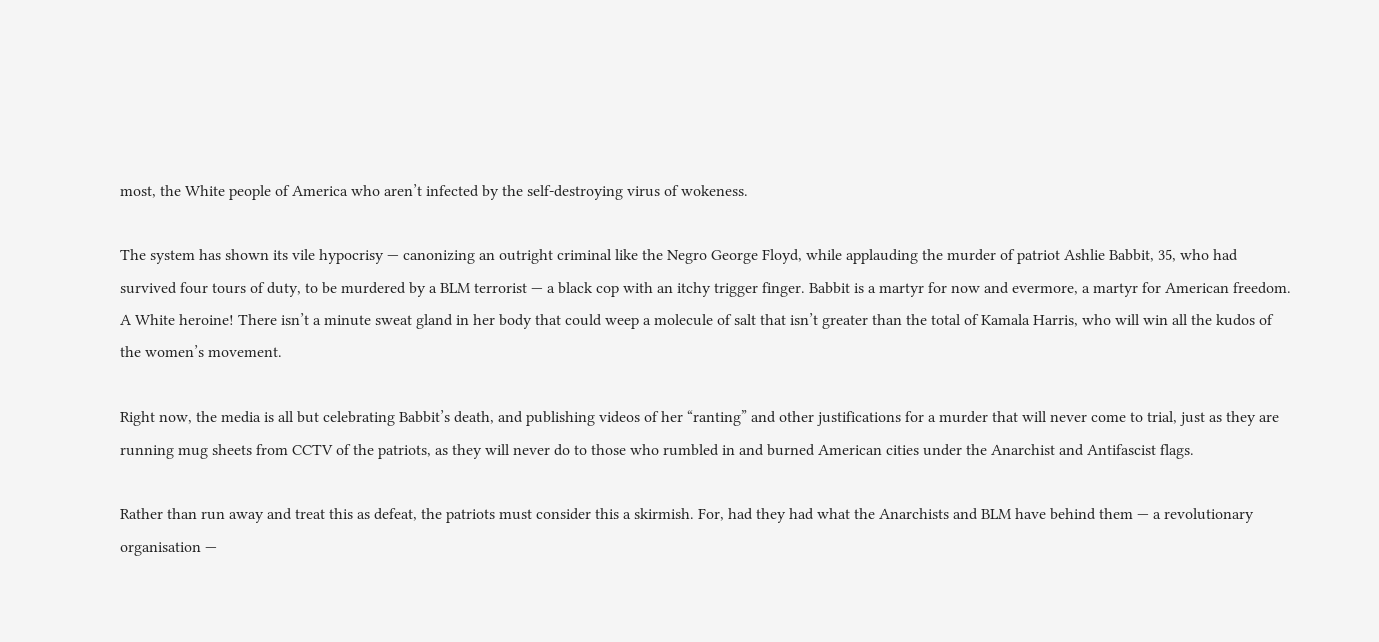most, the White people of America who aren’t infected by the self-destroying virus of wokeness.

The system has shown its vile hypocrisy — canonizing an outright criminal like the Negro George Floyd, while applauding the murder of patriot Ashlie Babbit, 35, who had survived four tours of duty, to be murdered by a BLM terrorist — a black cop with an itchy trigger finger. Babbit is a martyr for now and evermore, a martyr for American freedom. A White heroine! There isn’t a minute sweat gland in her body that could weep a molecule of salt that isn’t greater than the total of Kamala Harris, who will win all the kudos of the women’s movement.

Right now, the media is all but celebrating Babbit’s death, and publishing videos of her “ranting” and other justifications for a murder that will never come to trial, just as they are running mug sheets from CCTV of the patriots, as they will never do to those who rumbled in and burned American cities under the Anarchist and Antifascist flags.

Rather than run away and treat this as defeat, the patriots must consider this a skirmish. For, had they had what the Anarchists and BLM have behind them — a revolutionary organisation —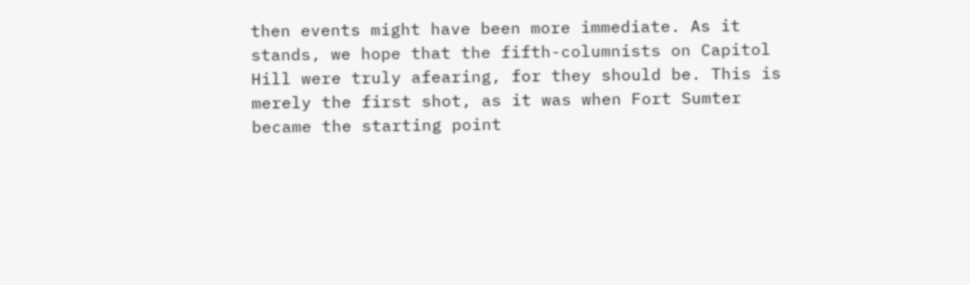then events might have been more immediate. As it stands, we hope that the fifth-columnists on Capitol Hill were truly afearing, for they should be. This is merely the first shot, as it was when Fort Sumter became the starting point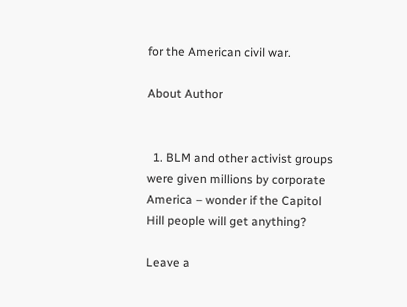for the American civil war.

About Author


  1. BLM and other activist groups were given millions by corporate America – wonder if the Capitol Hill people will get anything?

Leave a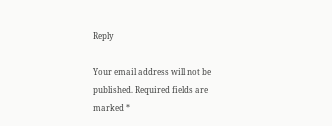Reply

Your email address will not be published. Required fields are marked *